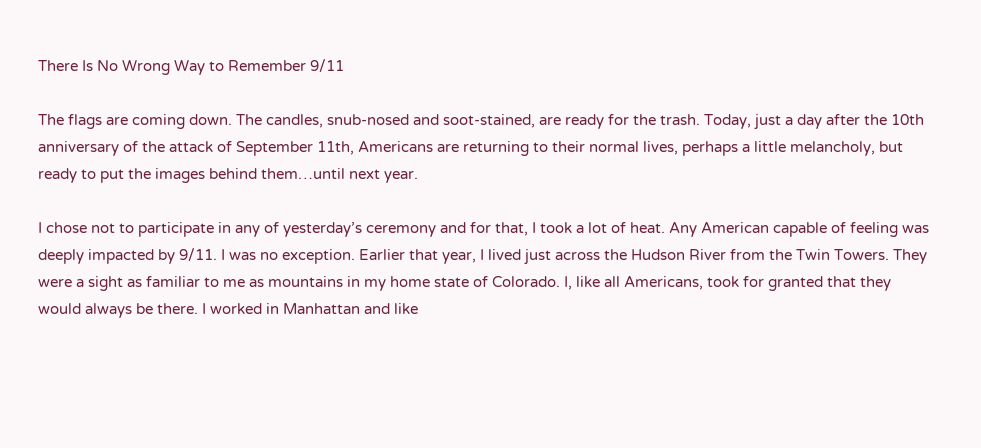There Is No Wrong Way to Remember 9/11

The flags are coming down. The candles, snub-nosed and soot-stained, are ready for the trash. Today, just a day after the 10th anniversary of the attack of September 11th, Americans are returning to their normal lives, perhaps a little melancholy, but ready to put the images behind them…until next year.

I chose not to participate in any of yesterday’s ceremony and for that, I took a lot of heat. Any American capable of feeling was deeply impacted by 9/11. I was no exception. Earlier that year, I lived just across the Hudson River from the Twin Towers. They were a sight as familiar to me as mountains in my home state of Colorado. I, like all Americans, took for granted that they would always be there. I worked in Manhattan and like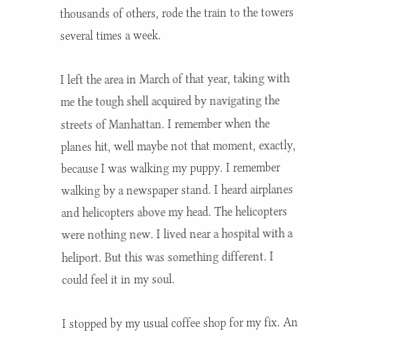thousands of others, rode the train to the towers several times a week.

I left the area in March of that year, taking with me the tough shell acquired by navigating the streets of Manhattan. I remember when the planes hit, well maybe not that moment, exactly, because I was walking my puppy. I remember walking by a newspaper stand. I heard airplanes and helicopters above my head. The helicopters were nothing new. I lived near a hospital with a heliport. But this was something different. I could feel it in my soul.

I stopped by my usual coffee shop for my fix. An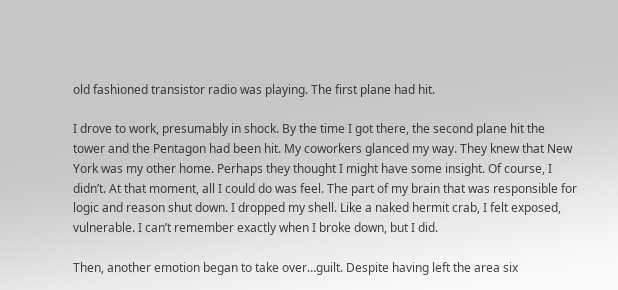old fashioned transistor radio was playing. The first plane had hit.

I drove to work, presumably in shock. By the time I got there, the second plane hit the tower and the Pentagon had been hit. My coworkers glanced my way. They knew that New York was my other home. Perhaps they thought I might have some insight. Of course, I didn’t. At that moment, all I could do was feel. The part of my brain that was responsible for logic and reason shut down. I dropped my shell. Like a naked hermit crab, I felt exposed, vulnerable. I can’t remember exactly when I broke down, but I did.

Then, another emotion began to take over…guilt. Despite having left the area six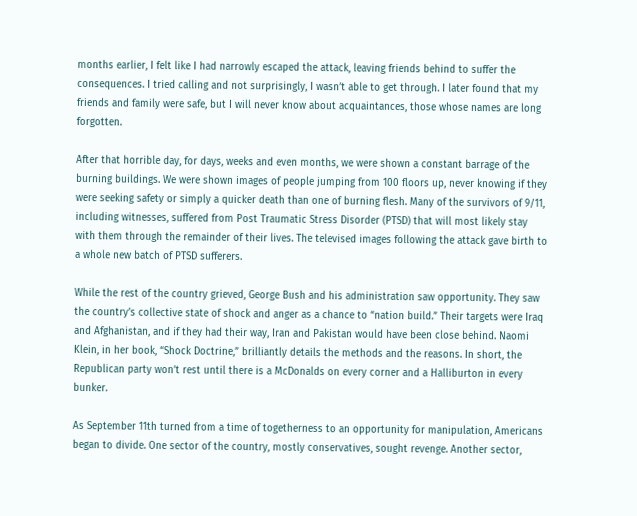months earlier, I felt like I had narrowly escaped the attack, leaving friends behind to suffer the consequences. I tried calling and not surprisingly, I wasn’t able to get through. I later found that my friends and family were safe, but I will never know about acquaintances, those whose names are long forgotten.

After that horrible day, for days, weeks and even months, we were shown a constant barrage of the burning buildings. We were shown images of people jumping from 100 floors up, never knowing if they were seeking safety or simply a quicker death than one of burning flesh. Many of the survivors of 9/11, including witnesses, suffered from Post Traumatic Stress Disorder (PTSD) that will most likely stay with them through the remainder of their lives. The televised images following the attack gave birth to a whole new batch of PTSD sufferers.

While the rest of the country grieved, George Bush and his administration saw opportunity. They saw the country’s collective state of shock and anger as a chance to “nation build.” Their targets were Iraq and Afghanistan, and if they had their way, Iran and Pakistan would have been close behind. Naomi Klein, in her book, “Shock Doctrine,” brilliantly details the methods and the reasons. In short, the Republican party won’t rest until there is a McDonalds on every corner and a Halliburton in every bunker.

As September 11th turned from a time of togetherness to an opportunity for manipulation, Americans began to divide. One sector of the country, mostly conservatives, sought revenge. Another sector,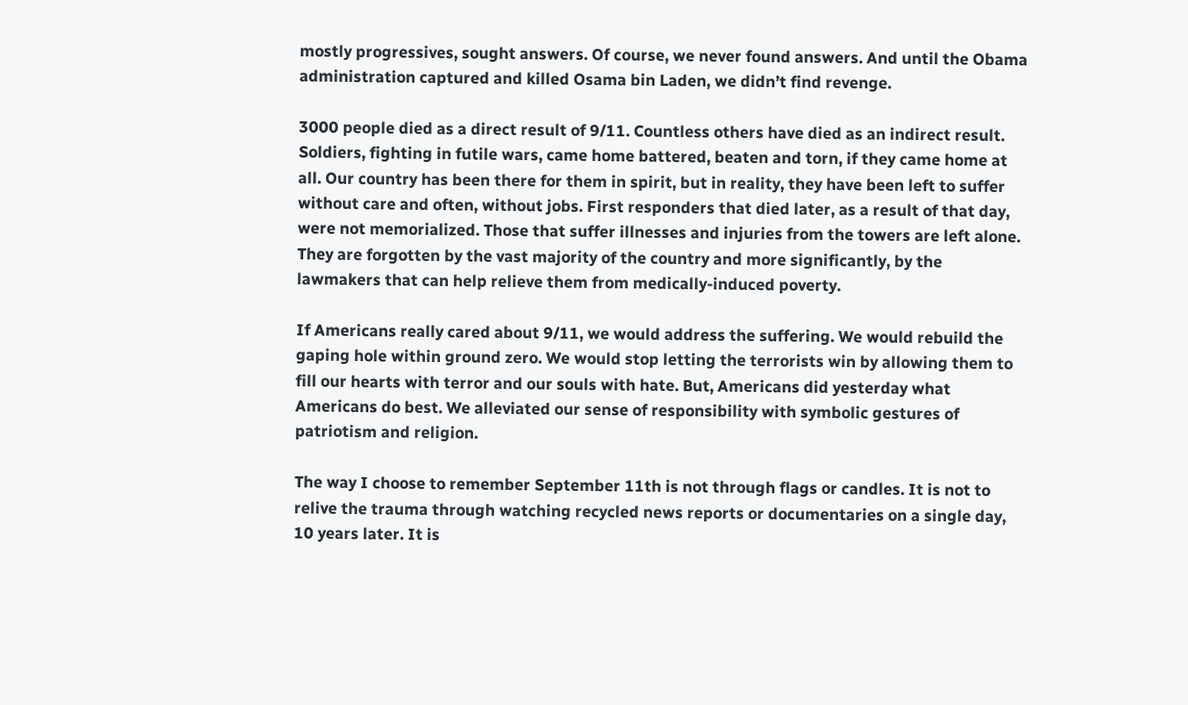mostly progressives, sought answers. Of course, we never found answers. And until the Obama administration captured and killed Osama bin Laden, we didn’t find revenge.

3000 people died as a direct result of 9/11. Countless others have died as an indirect result. Soldiers, fighting in futile wars, came home battered, beaten and torn, if they came home at all. Our country has been there for them in spirit, but in reality, they have been left to suffer without care and often, without jobs. First responders that died later, as a result of that day, were not memorialized. Those that suffer illnesses and injuries from the towers are left alone. They are forgotten by the vast majority of the country and more significantly, by the lawmakers that can help relieve them from medically-induced poverty.

If Americans really cared about 9/11, we would address the suffering. We would rebuild the gaping hole within ground zero. We would stop letting the terrorists win by allowing them to fill our hearts with terror and our souls with hate. But, Americans did yesterday what Americans do best. We alleviated our sense of responsibility with symbolic gestures of patriotism and religion.

The way I choose to remember September 11th is not through flags or candles. It is not to relive the trauma through watching recycled news reports or documentaries on a single day, 10 years later. It is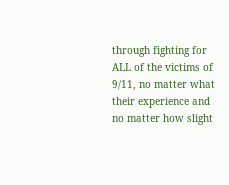through fighting for ALL of the victims of 9/11, no matter what their experience and no matter how slight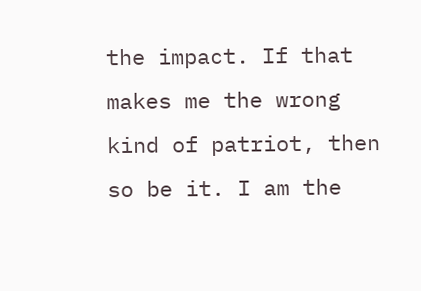the impact. If that makes me the wrong kind of patriot, then so be it. I am the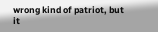wrong kind of patriot, but it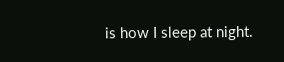is how I sleep at night.